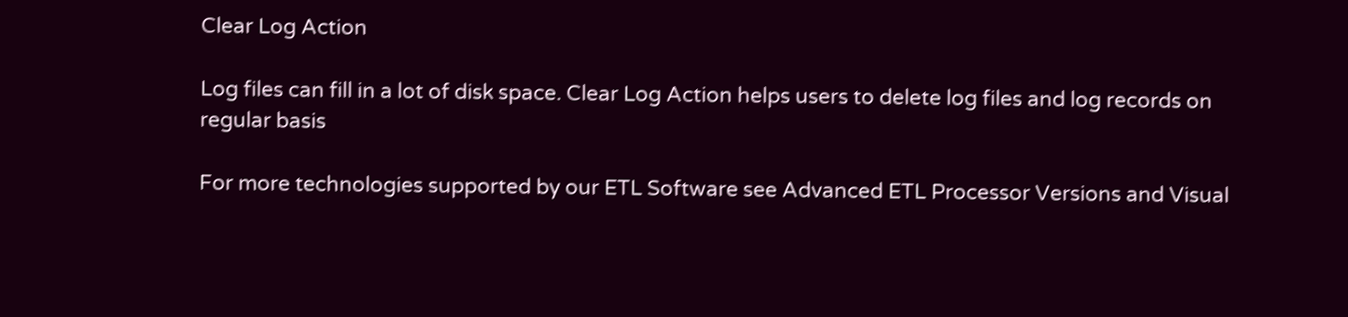Clear Log Action

Log files can fill in a lot of disk space. Clear Log Action helps users to delete log files and log records on regular basis

For more technologies supported by our ETL Software see Advanced ETL Processor Versions and Visual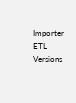Importer ETL Versions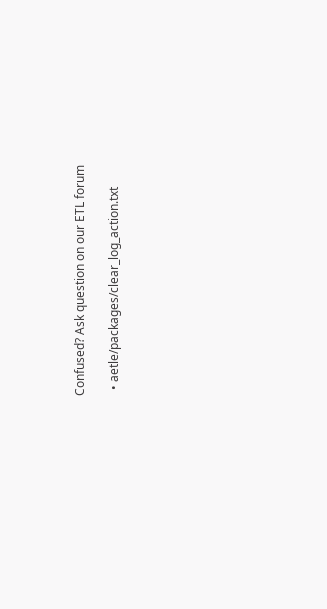Confused? Ask question on our ETL forum

  • aetle/packages/clear_log_action.txt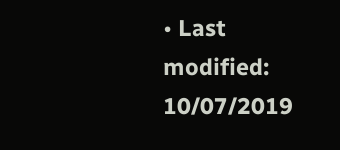• Last modified: 10/07/2019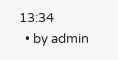13:34
  • by admin